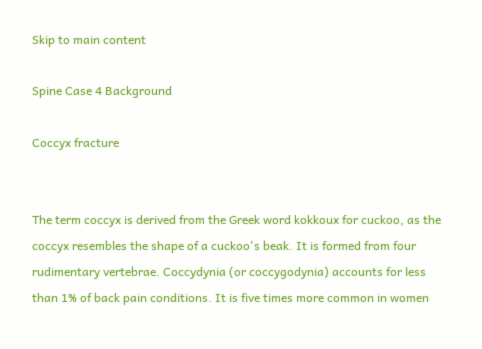Skip to main content

Spine Case 4 Background

Coccyx fracture


The term coccyx is derived from the Greek word kokkoux for cuckoo, as the coccyx resembles the shape of a cuckoo's beak. It is formed from four rudimentary vertebrae. Coccydynia (or coccygodynia) accounts for less than 1% of back pain conditions. It is five times more common in women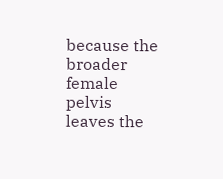because the broader female pelvis leaves the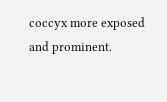coccyx more exposed and prominent.